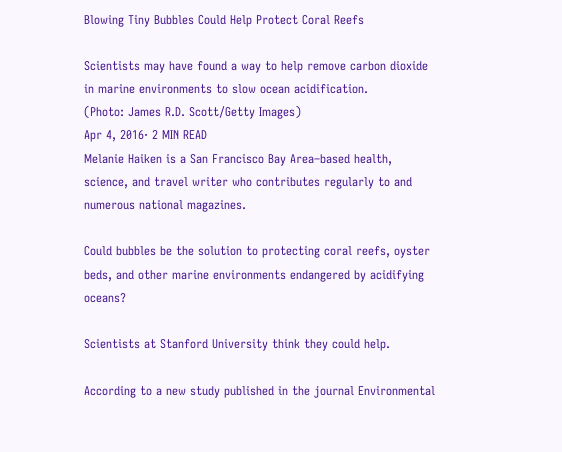Blowing Tiny Bubbles Could Help Protect Coral Reefs

Scientists may have found a way to help remove carbon dioxide in marine environments to slow ocean acidification.
(Photo: James R.D. Scott/Getty Images)
Apr 4, 2016· 2 MIN READ
Melanie Haiken is a San Francisco Bay Area–based health, science, and travel writer who contributes regularly to and numerous national magazines.

Could bubbles be the solution to protecting coral reefs, oyster beds, and other marine environments endangered by acidifying oceans?

Scientists at Stanford University think they could help.

According to a new study published in the journal Environmental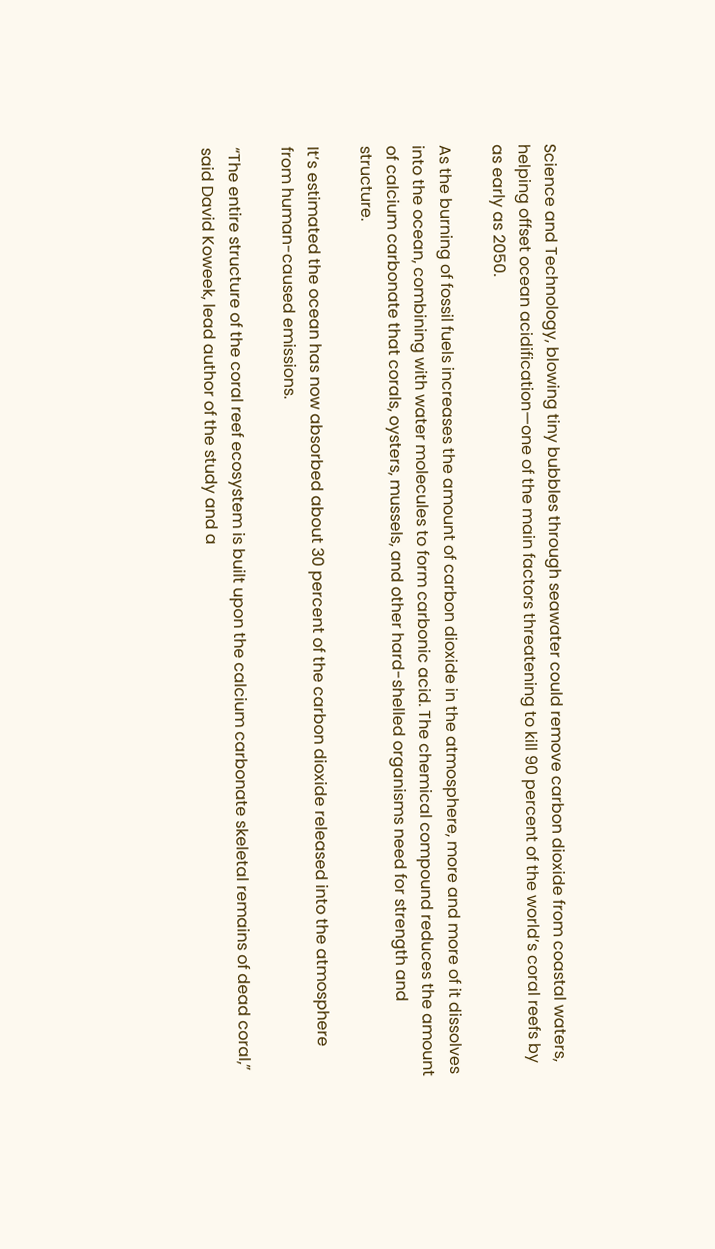Science and Technology, blowing tiny bubbles through seawater could remove carbon dioxide from coastal waters, helping offset ocean acidification—one of the main factors threatening to kill 90 percent of the world’s coral reefs by as early as 2050.

As the burning of fossil fuels increases the amount of carbon dioxide in the atmosphere, more and more of it dissolves into the ocean, combining with water molecules to form carbonic acid. The chemical compound reduces the amount of calcium carbonate that corals, oysters, mussels, and other hard-shelled organisms need for strength and structure.

It’s estimated the ocean has now absorbed about 30 percent of the carbon dioxide released into the atmosphere from human-caused emissions.

“The entire structure of the coral reef ecosystem is built upon the calcium carbonate skeletal remains of dead coral,” said David Koweek, lead author of the study and a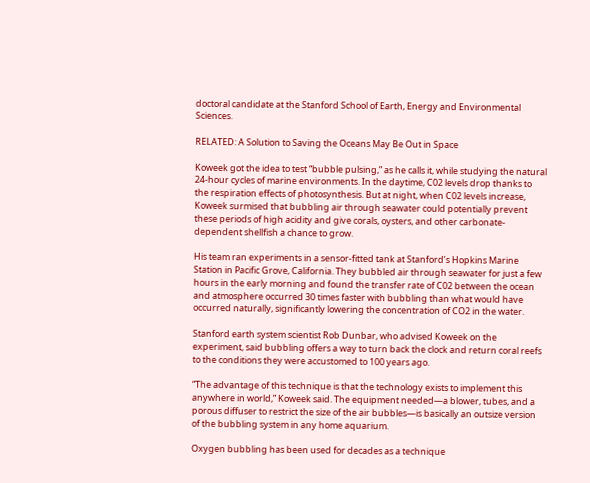doctoral candidate at the Stanford School of Earth, Energy and Environmental Sciences.

RELATED: A Solution to Saving the Oceans May Be Out in Space

Koweek got the idea to test “bubble pulsing,” as he calls it, while studying the natural 24-hour cycles of marine environments. In the daytime, C02 levels drop thanks to the respiration effects of photosynthesis. But at night, when C02 levels increase, Koweek surmised that bubbling air through seawater could potentially prevent these periods of high acidity and give corals, oysters, and other carbonate-dependent shellfish a chance to grow.

His team ran experiments in a sensor-fitted tank at Stanford’s Hopkins Marine Station in Pacific Grove, California. They bubbled air through seawater for just a few hours in the early morning and found the transfer rate of C02 between the ocean and atmosphere occurred 30 times faster with bubbling than what would have occurred naturally, significantly lowering the concentration of CO2 in the water.

Stanford earth system scientist Rob Dunbar, who advised Koweek on the experiment, said bubbling offers a way to turn back the clock and return coral reefs to the conditions they were accustomed to 100 years ago.

“The advantage of this technique is that the technology exists to implement this anywhere in world,” Koweek said. The equipment needed—a blower, tubes, and a porous diffuser to restrict the size of the air bubbles—is basically an outsize version of the bubbling system in any home aquarium.

Oxygen bubbling has been used for decades as a technique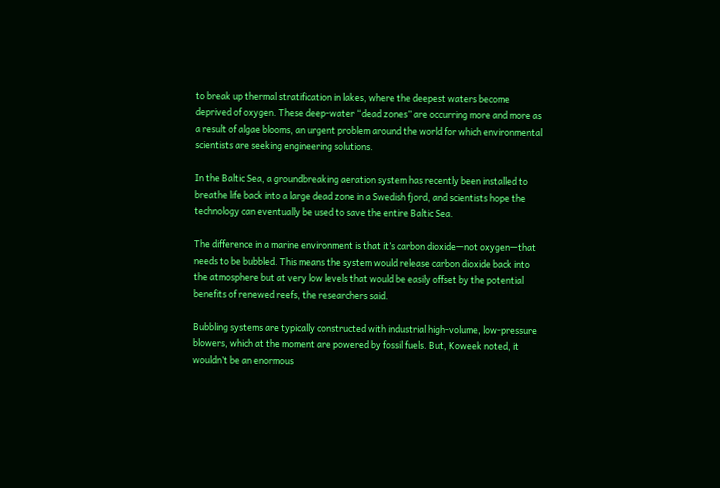to break up thermal stratification in lakes, where the deepest waters become deprived of oxygen. These deep-water “dead zones” are occurring more and more as a result of algae blooms, an urgent problem around the world for which environmental scientists are seeking engineering solutions.

In the Baltic Sea, a groundbreaking aeration system has recently been installed to breathe life back into a large dead zone in a Swedish fjord, and scientists hope the technology can eventually be used to save the entire Baltic Sea.

The difference in a marine environment is that it’s carbon dioxide—not oxygen—that needs to be bubbled. This means the system would release carbon dioxide back into the atmosphere but at very low levels that would be easily offset by the potential benefits of renewed reefs, the researchers said.

Bubbling systems are typically constructed with industrial high-volume, low-pressure blowers, which at the moment are powered by fossil fuels. But, Koweek noted, it wouldn’t be an enormous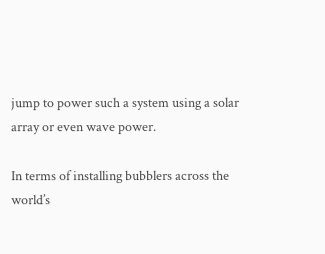jump to power such a system using a solar array or even wave power.

In terms of installing bubblers across the world’s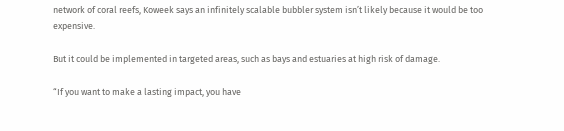network of coral reefs, Koweek says an infinitely scalable bubbler system isn’t likely because it would be too expensive.

But it could be implemented in targeted areas, such as bays and estuaries at high risk of damage.

“If you want to make a lasting impact, you have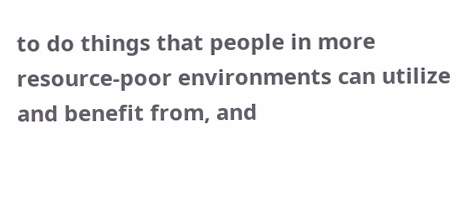to do things that people in more resource-poor environments can utilize and benefit from, and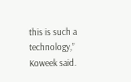this is such a technology,” Koweek said.